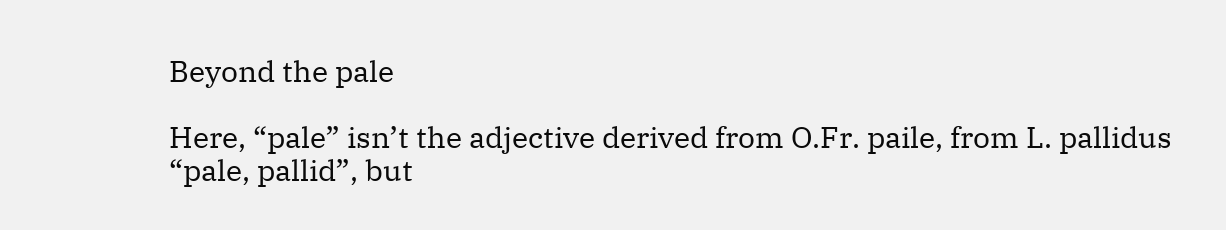Beyond the pale

Here, “pale” isn’t the adjective derived from O.Fr. paile, from L. pallidus “pale, pallid”, but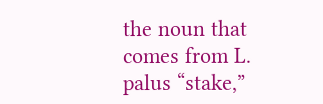the noun that comes from L. palus “stake,”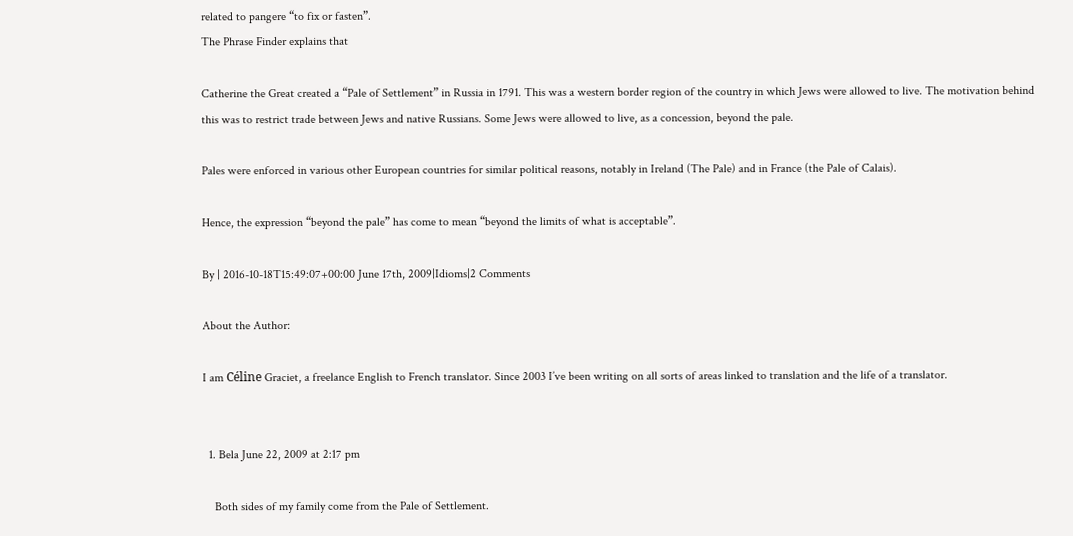related to pangere “to fix or fasten”.
The Phrase Finder explains that

Catherine the Great created a “Pale of Settlement” in Russia in 1791. This was a western border region of the country in which Jews were allowed to live. The motivation behind this was to restrict trade between Jews and native Russians. Some Jews were allowed to live, as a concession, beyond the pale.

Pales were enforced in various other European countries for similar political reasons, notably in Ireland (The Pale) and in France (the Pale of Calais).

Hence, the expression “beyond the pale” has come to mean “beyond the limits of what is acceptable”.

By | 2016-10-18T15:49:07+00:00 June 17th, 2009|Idioms|2 Comments

About the Author:

I am Céline Graciet, a freelance English to French translator. Since 2003 I’ve been writing on all sorts of areas linked to translation and the life of a translator.


  1. Bela June 22, 2009 at 2:17 pm

    Both sides of my family come from the Pale of Settlement.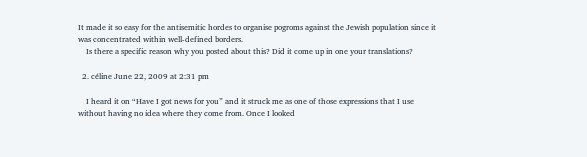It made it so easy for the antisemitic hordes to organise pogroms against the Jewish population since it was concentrated within well-defined borders.
    Is there a specific reason why you posted about this? Did it come up in one your translations?

  2. céline June 22, 2009 at 2:31 pm

    I heard it on “Have I got news for you” and it struck me as one of those expressions that I use without having no idea where they come from. Once I looked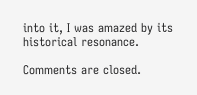into it, I was amazed by its historical resonance.

Comments are closed.